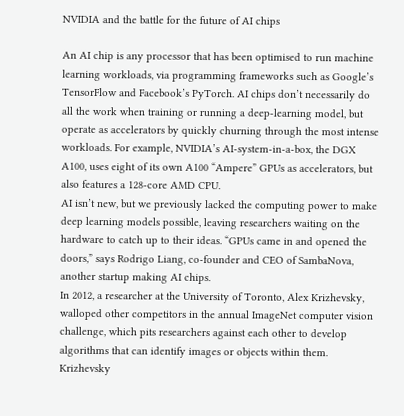NVIDIA and the battle for the future of AI chips

An AI chip is any processor that has been optimised to run machine learning workloads, via programming frameworks such as Google’s TensorFlow and Facebook’s PyTorch. AI chips don’t necessarily do all the work when training or running a deep-learning model, but operate as accelerators by quickly churning through the most intense workloads. For example, NVIDIA’s AI-system-in-a-box, the DGX A100, uses eight of its own A100 “Ampere” GPUs as accelerators, but also features a 128-core AMD CPU.
AI isn’t new, but we previously lacked the computing power to make deep learning models possible, leaving researchers waiting on the hardware to catch up to their ideas. “GPUs came in and opened the doors,” says Rodrigo Liang, co-founder and CEO of SambaNova, another startup making AI chips.
In 2012, a researcher at the University of Toronto, Alex Krizhevsky, walloped other competitors in the annual ImageNet computer vision challenge, which pits researchers against each other to develop algorithms that can identify images or objects within them. Krizhevsky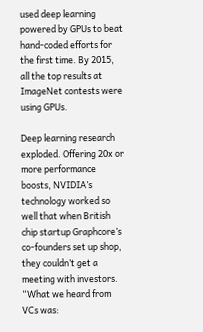used deep learning powered by GPUs to beat hand-coded efforts for the first time. By 2015, all the top results at ImageNet contests were using GPUs.

Deep learning research exploded. Offering 20x or more performance boosts, NVIDIA’s technology worked so well that when British chip startup Graphcore’s co-founders set up shop, they couldn’t get a meeting with investors. “What we heard from VCs was: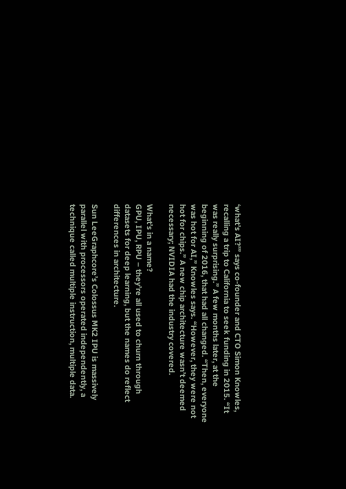‘what’s AI?’” says co-founder and CTO Simon Knowles, recalling a trip to California to seek funding in 2015. “It was really surprising.” A few months later, at the beginning of 2016, that had all changed. “Then, everyone was hot for AI,” Knowles says. “However, they were not hot for chips.” A new chip architecture wasn’t deemed necessary; NVIDIA had the industry covered.

What’s in a name?
GPU, IPU, RPU – they’re all used to churn through datasets for deep learning, but the names do reflect differences in architecture.

Sun LeeGraphcore’s Colossus MK2 IPU is massively parallel with processors operated independently, a technique called multiple instruction, multiple data.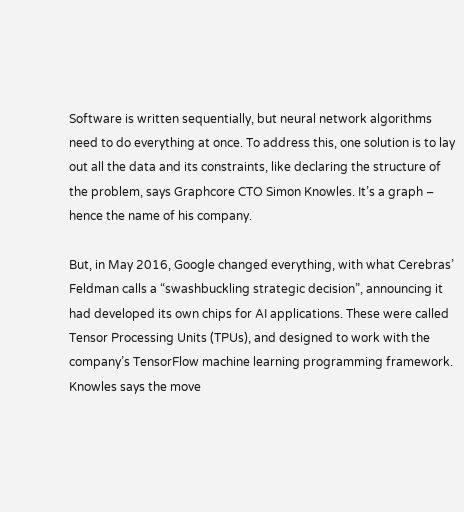Software is written sequentially, but neural network algorithms need to do everything at once. To address this, one solution is to lay out all the data and its constraints, like declaring the structure of the problem, says Graphcore CTO Simon Knowles. It’s a graph – hence the name of his company.

But, in May 2016, Google changed everything, with what Cerebras’ Feldman calls a “swashbuckling strategic decision”, announcing it had developed its own chips for AI applications. These were called Tensor Processing Units (TPUs), and designed to work with the company’s TensorFlow machine learning programming framework. Knowles says the move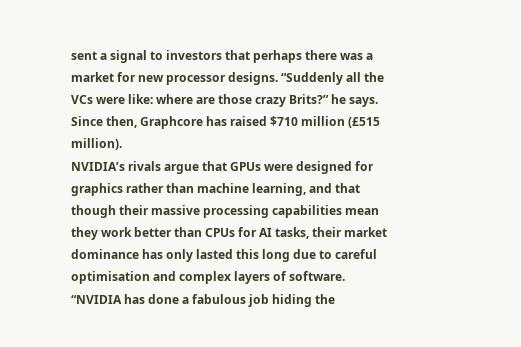sent a signal to investors that perhaps there was a market for new processor designs. “Suddenly all the VCs were like: where are those crazy Brits?” he says. Since then, Graphcore has raised $710 million (£515 million).
NVIDIA’s rivals argue that GPUs were designed for graphics rather than machine learning, and that though their massive processing capabilities mean they work better than CPUs for AI tasks, their market dominance has only lasted this long due to careful optimisation and complex layers of software. “NVIDIA has done a fabulous job hiding the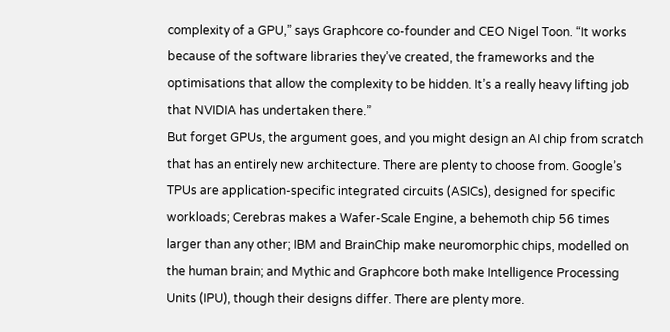complexity of a GPU,” says Graphcore co-founder and CEO Nigel Toon. “It works because of the software libraries they’ve created, the frameworks and the optimisations that allow the complexity to be hidden. It’s a really heavy lifting job that NVIDIA has undertaken there.”
But forget GPUs, the argument goes, and you might design an AI chip from scratch that has an entirely new architecture. There are plenty to choose from. Google’s TPUs are application-specific integrated circuits (ASICs), designed for specific workloads; Cerebras makes a Wafer-Scale Engine, a behemoth chip 56 times larger than any other; IBM and BrainChip make neuromorphic chips, modelled on the human brain; and Mythic and Graphcore both make Intelligence Processing Units (IPU), though their designs differ. There are plenty more.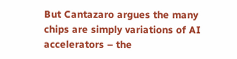But Cantazaro argues the many chips are simply variations of AI accelerators – the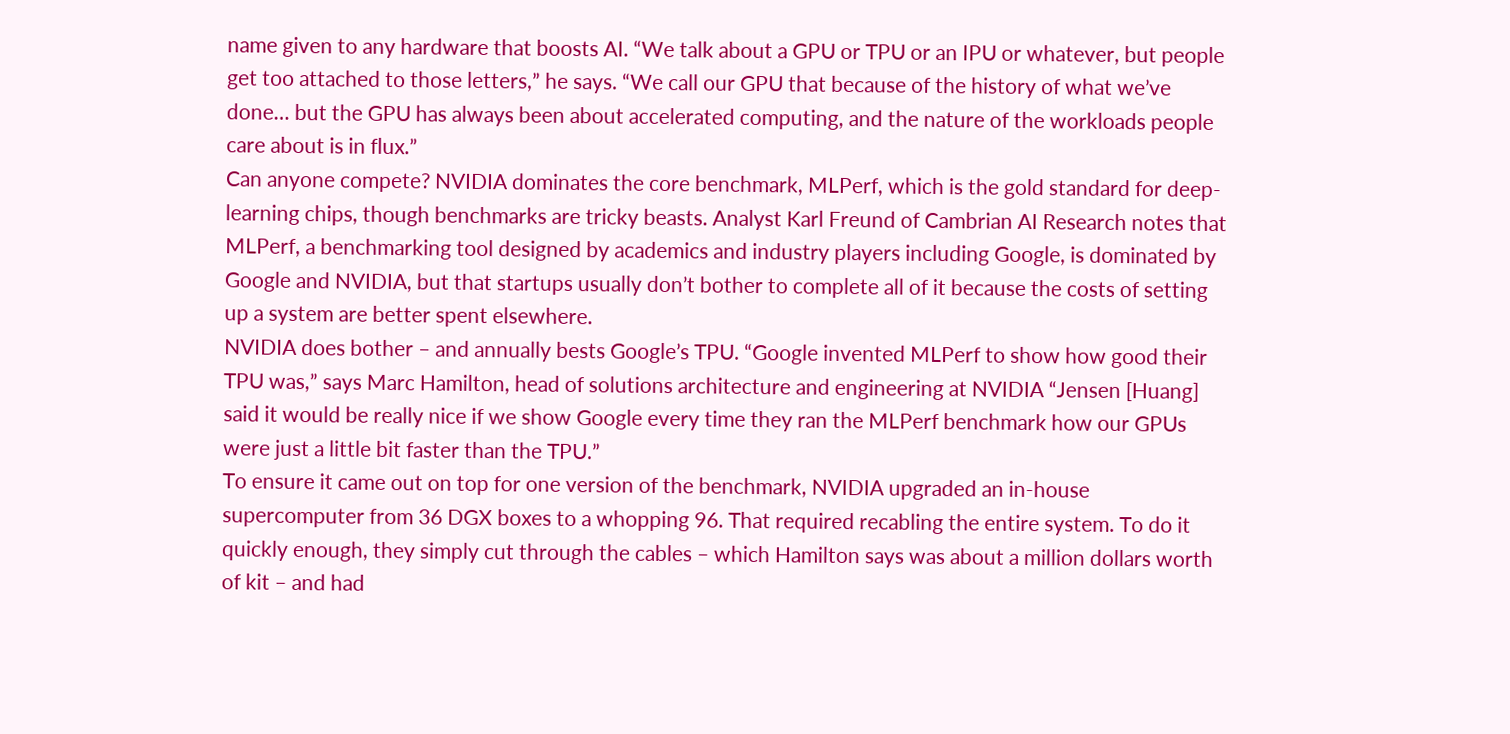name given to any hardware that boosts AI. “We talk about a GPU or TPU or an IPU or whatever, but people get too attached to those letters,” he says. “We call our GPU that because of the history of what we’ve done… but the GPU has always been about accelerated computing, and the nature of the workloads people care about is in flux.”
Can anyone compete? NVIDIA dominates the core benchmark, MLPerf, which is the gold standard for deep-learning chips, though benchmarks are tricky beasts. Analyst Karl Freund of Cambrian AI Research notes that MLPerf, a benchmarking tool designed by academics and industry players including Google, is dominated by Google and NVIDIA, but that startups usually don’t bother to complete all of it because the costs of setting up a system are better spent elsewhere.
NVIDIA does bother – and annually bests Google’s TPU. “Google invented MLPerf to show how good their TPU was,” says Marc Hamilton, head of solutions architecture and engineering at NVIDIA “Jensen [Huang] said it would be really nice if we show Google every time they ran the MLPerf benchmark how our GPUs were just a little bit faster than the TPU.”
To ensure it came out on top for one version of the benchmark, NVIDIA upgraded an in-house supercomputer from 36 DGX boxes to a whopping 96. That required recabling the entire system. To do it quickly enough, they simply cut through the cables – which Hamilton says was about a million dollars worth of kit – and had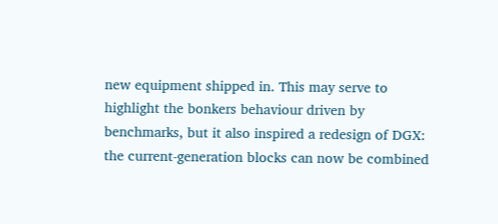new equipment shipped in. This may serve to highlight the bonkers behaviour driven by benchmarks, but it also inspired a redesign of DGX: the current-generation blocks can now be combined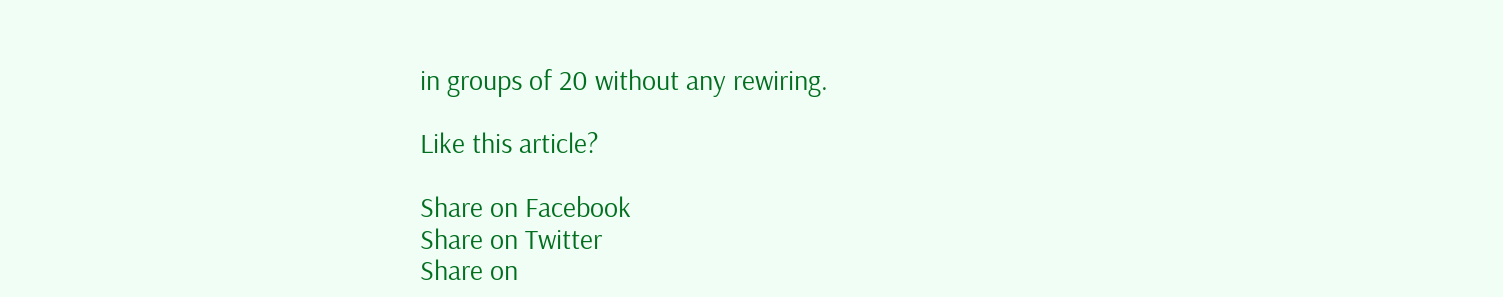in groups of 20 without any rewiring.

Like this article?

Share on Facebook
Share on Twitter
Share on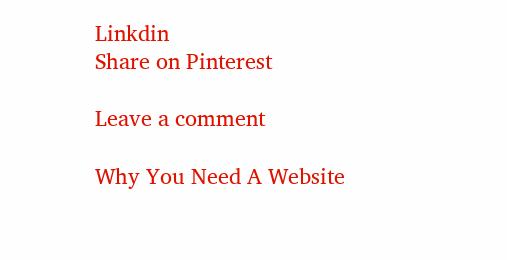Linkdin
Share on Pinterest

Leave a comment

Why You Need A Website